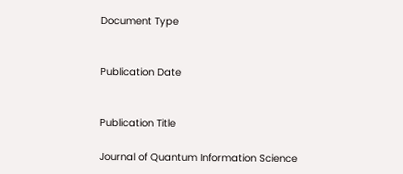Document Type


Publication Date


Publication Title

Journal of Quantum Information Science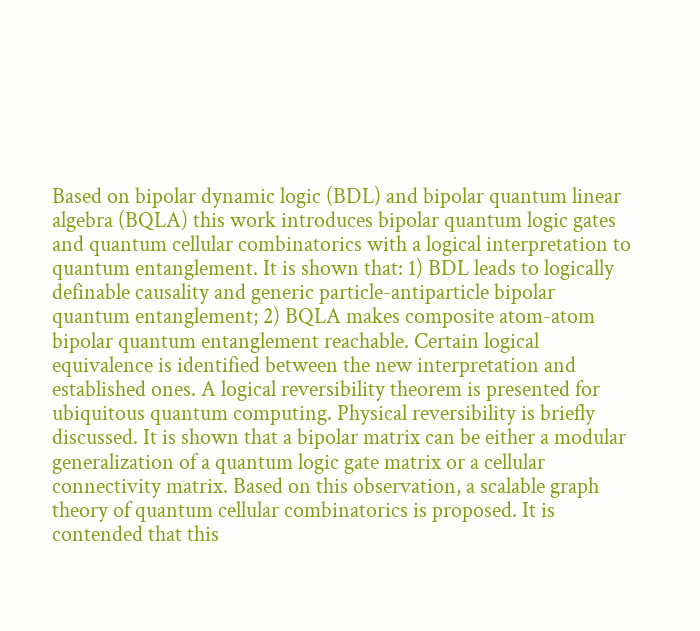Based on bipolar dynamic logic (BDL) and bipolar quantum linear algebra (BQLA) this work introduces bipolar quantum logic gates and quantum cellular combinatorics with a logical interpretation to quantum entanglement. It is shown that: 1) BDL leads to logically definable causality and generic particle-antiparticle bipolar quantum entanglement; 2) BQLA makes composite atom-atom bipolar quantum entanglement reachable. Certain logical equivalence is identified between the new interpretation and established ones. A logical reversibility theorem is presented for ubiquitous quantum computing. Physical reversibility is briefly discussed. It is shown that a bipolar matrix can be either a modular generalization of a quantum logic gate matrix or a cellular connectivity matrix. Based on this observation, a scalable graph theory of quantum cellular combinatorics is proposed. It is contended that this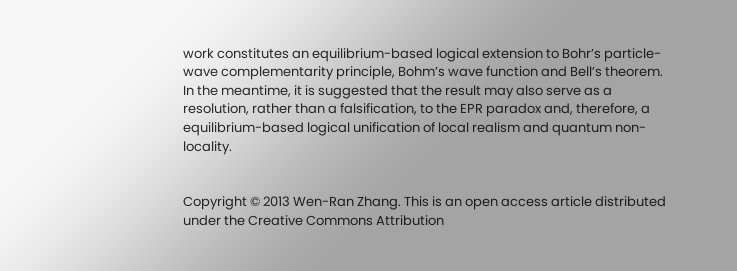work constitutes an equilibrium-based logical extension to Bohr’s particle-wave complementarity principle, Bohm’s wave function and Bell’s theorem. In the meantime, it is suggested that the result may also serve as a resolution, rather than a falsification, to the EPR paradox and, therefore, a equilibrium-based logical unification of local realism and quantum non-locality.


Copyright © 2013 Wen-Ran Zhang. This is an open access article distributed under the Creative Commons Attribution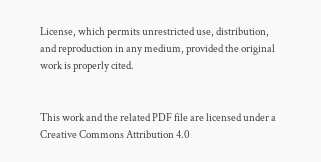License, which permits unrestricted use, distribution, and reproduction in any medium, provided the original work is properly cited.


This work and the related PDF file are licensed under a Creative Commons Attribution 4.0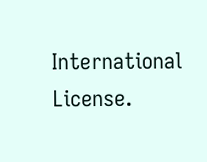International License.